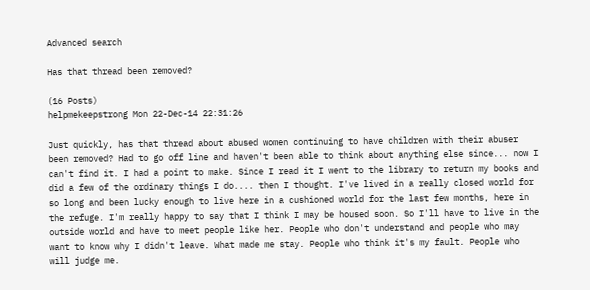Advanced search

Has that thread been removed?

(16 Posts)
helpmekeepstrong Mon 22-Dec-14 22:31:26

Just quickly, has that thread about abused women continuing to have children with their abuser been removed? Had to go off line and haven't been able to think about anything else since... now I can't find it. I had a point to make. Since I read it I went to the library to return my books and did a few of the ordinary things I do.... then I thought. I've lived in a really closed world for so long and been lucky enough to live here in a cushioned world for the last few months, here in the refuge. I'm really happy to say that I think I may be housed soon. So I'll have to live in the outside world and have to meet people like her. People who don't understand and people who may want to know why I didn't leave. What made me stay. People who think it's my fault. People who will judge me.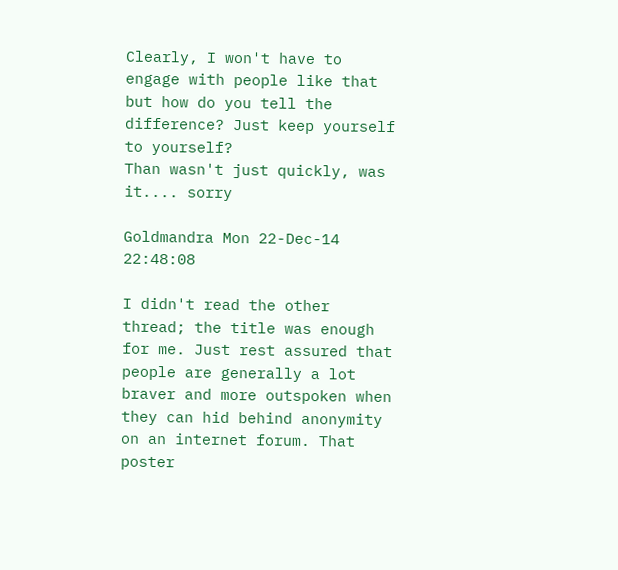Clearly, I won't have to engage with people like that but how do you tell the difference? Just keep yourself to yourself?
Than wasn't just quickly, was it.... sorry

Goldmandra Mon 22-Dec-14 22:48:08

I didn't read the other thread; the title was enough for me. Just rest assured that people are generally a lot braver and more outspoken when they can hid behind anonymity on an internet forum. That poster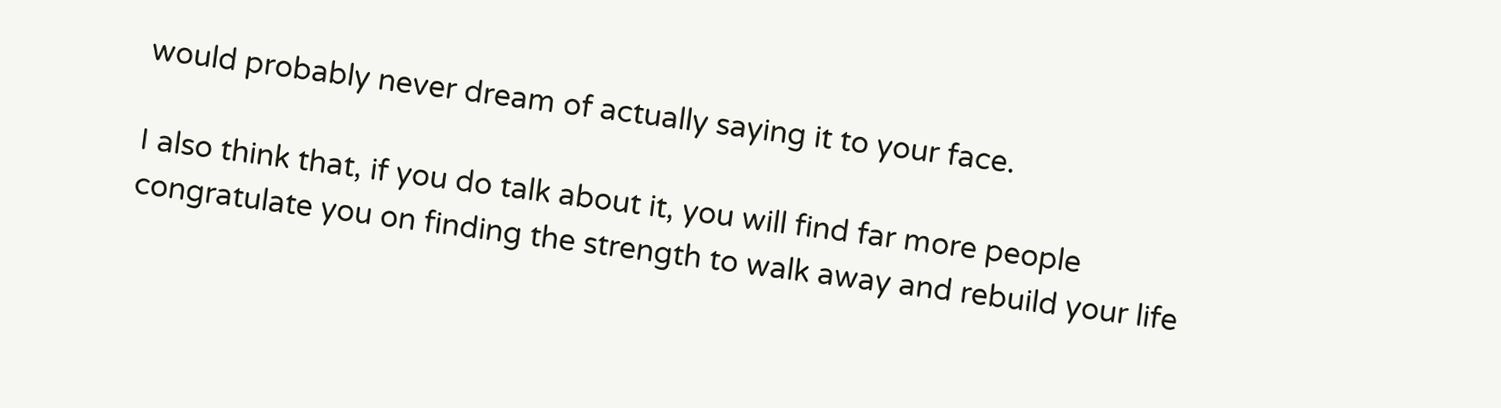would probably never dream of actually saying it to your face.

I also think that, if you do talk about it, you will find far more people congratulate you on finding the strength to walk away and rebuild your life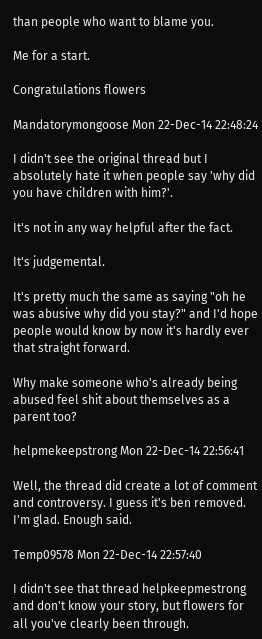than people who want to blame you.

Me for a start.

Congratulations flowers

Mandatorymongoose Mon 22-Dec-14 22:48:24

I didn't see the original thread but I absolutely hate it when people say 'why did you have children with him?'.

It's not in any way helpful after the fact.

It's judgemental.

It's pretty much the same as saying "oh he was abusive why did you stay?" and I'd hope people would know by now it's hardly ever that straight forward.

Why make someone who's already being abused feel shit about themselves as a parent too?

helpmekeepstrong Mon 22-Dec-14 22:56:41

Well, the thread did create a lot of comment and controversy. I guess it's ben removed. I'm glad. Enough said.

Temp09578 Mon 22-Dec-14 22:57:40

I didn't see that thread helpkeepmestrong and don't know your story, but flowers for all you've clearly been through.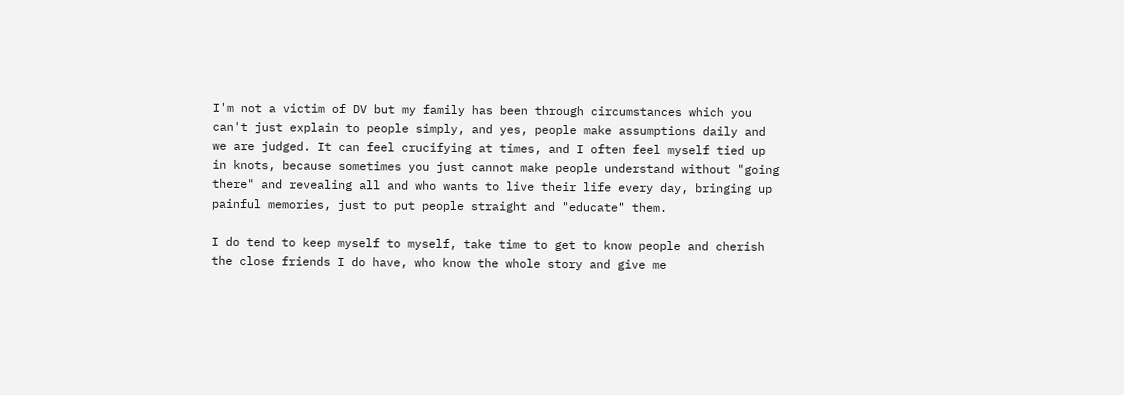I'm not a victim of DV but my family has been through circumstances which you can't just explain to people simply, and yes, people make assumptions daily and we are judged. It can feel crucifying at times, and I often feel myself tied up in knots, because sometimes you just cannot make people understand without "going there" and revealing all and who wants to live their life every day, bringing up painful memories, just to put people straight and "educate" them.

I do tend to keep myself to myself, take time to get to know people and cherish the close friends I do have, who know the whole story and give me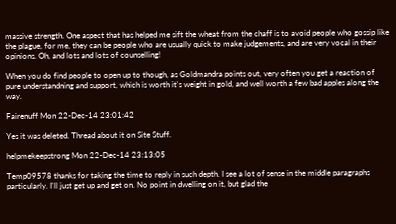massive strength. One aspect that has helped me sift the wheat from the chaff is to avoid people who gossip like the plague, for me, they can be people who are usually quick to make judgements, and are very vocal in their opinions. Oh, and lots and lots of counselling!

When you do find people to open up to though, as Goldmandra points out, very often you get a reaction of pure understandning and support, which is worth it's weight in gold, and well worth a few bad apples along the way.

Fairenuff Mon 22-Dec-14 23:01:42

Yes it was deleted. Thread about it on Site Stuff.

helpmekeepstrong Mon 22-Dec-14 23:13:05

Temp09578 thanks for taking the time to reply in such depth. I see a lot of sense in the middle paragraphs particularly. I'll just get up and get on. No point in dwelling on it, but glad the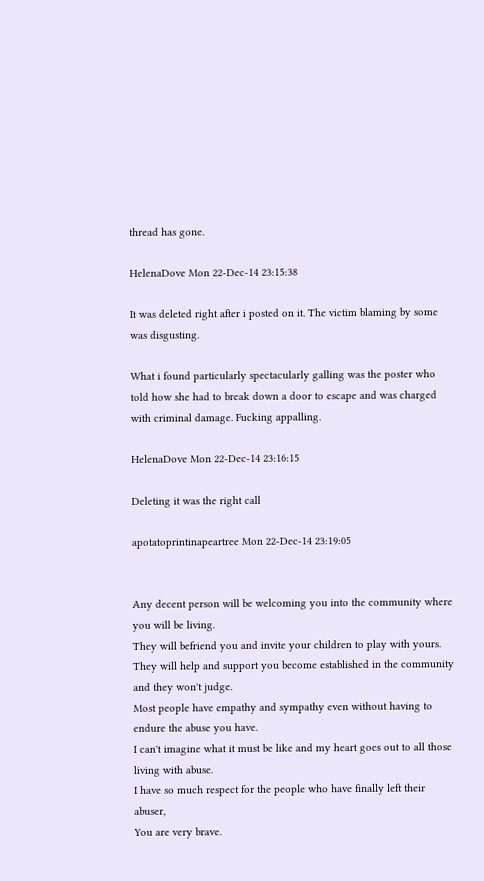thread has gone.

HelenaDove Mon 22-Dec-14 23:15:38

It was deleted right after i posted on it. The victim blaming by some was disgusting.

What i found particularly spectacularly galling was the poster who told how she had to break down a door to escape and was charged with criminal damage. Fucking appalling.

HelenaDove Mon 22-Dec-14 23:16:15

Deleting it was the right call

apotatoprintinapeartree Mon 22-Dec-14 23:19:05


Any decent person will be welcoming you into the community where you will be living.
They will befriend you and invite your children to play with yours.
They will help and support you become established in the community and they won't judge.
Most people have empathy and sympathy even without having to endure the abuse you have.
I can't imagine what it must be like and my heart goes out to all those living with abuse.
I have so much respect for the people who have finally left their abuser,
You are very brave.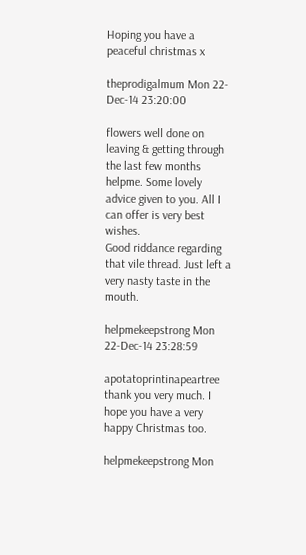Hoping you have a peaceful christmas x

theprodigalmum Mon 22-Dec-14 23:20:00

flowers well done on leaving & getting through the last few months helpme. Some lovely advice given to you. All I can offer is very best wishes.
Good riddance regarding that vile thread. Just left a very nasty taste in the mouth.

helpmekeepstrong Mon 22-Dec-14 23:28:59

apotatoprintinapeartree thank you very much. I hope you have a very happy Christmas too.

helpmekeepstrong Mon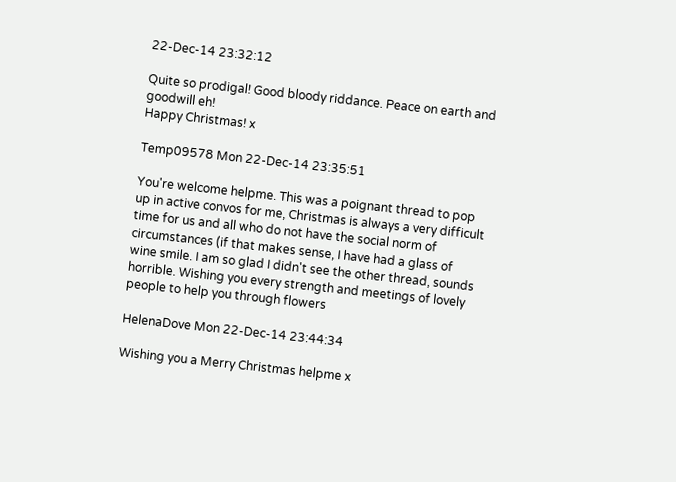22-Dec-14 23:32:12

Quite so prodigal! Good bloody riddance. Peace on earth and goodwill eh!
Happy Christmas! x

Temp09578 Mon 22-Dec-14 23:35:51

You're welcome helpme. This was a poignant thread to pop up in active convos for me, Christmas is always a very difficult time for us and all who do not have the social norm of circumstances (if that makes sense, I have had a glass of wine smile. I am so glad I didn't see the other thread, sounds horrible. Wishing you every strength and meetings of lovely people to help you through flowers

HelenaDove Mon 22-Dec-14 23:44:34

Wishing you a Merry Christmas helpme x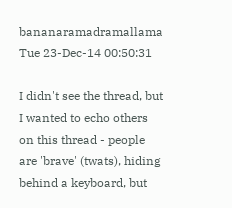bananaramadramallama Tue 23-Dec-14 00:50:31

I didn't see the thread, but I wanted to echo others on this thread - people are 'brave' (twats), hiding behind a keyboard, but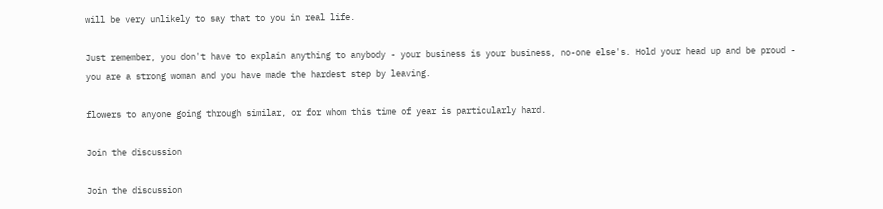will be very unlikely to say that to you in real life.

Just remember, you don't have to explain anything to anybody - your business is your business, no-one else's. Hold your head up and be proud - you are a strong woman and you have made the hardest step by leaving.

flowers to anyone going through similar, or for whom this time of year is particularly hard.

Join the discussion

Join the discussion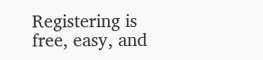Registering is free, easy, and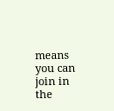means you can join in the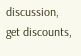discussion, get discounts,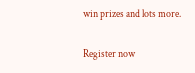win prizes and lots more.

Register now